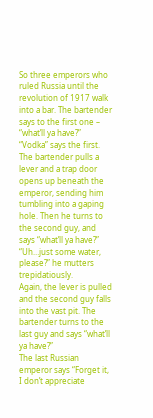So three emperors who ruled Russia until the revolution of 1917 walk into a bar. The bartender says to the first one – “what’ll ya have?”
“Vodka” says the first.
The bartender pulls a lever and a trap door opens up beneath the emperor, sending him tumbling into a gaping hole. Then he turns to the second guy, and says “what’ll ya have?”
“Uh…just some water, please?” he mutters trepidatiously.
Again, the lever is pulled and the second guy falls into the vast pit. The bartender turns to the last guy and says “what’ll ya have?”
The last Russian emperor says “Forget it, I don’t appreciate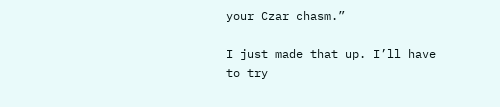your Czar chasm.”

I just made that up. I’ll have to try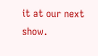it at our next show.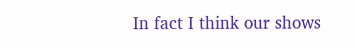In fact I think our shows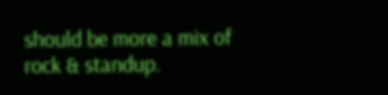should be more a mix of rock & standup.